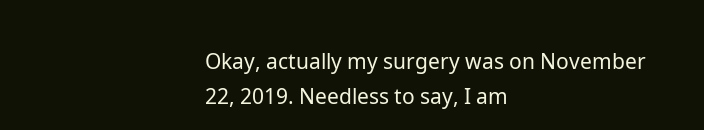Okay, actually my surgery was on November 22, 2019. Needless to say, I am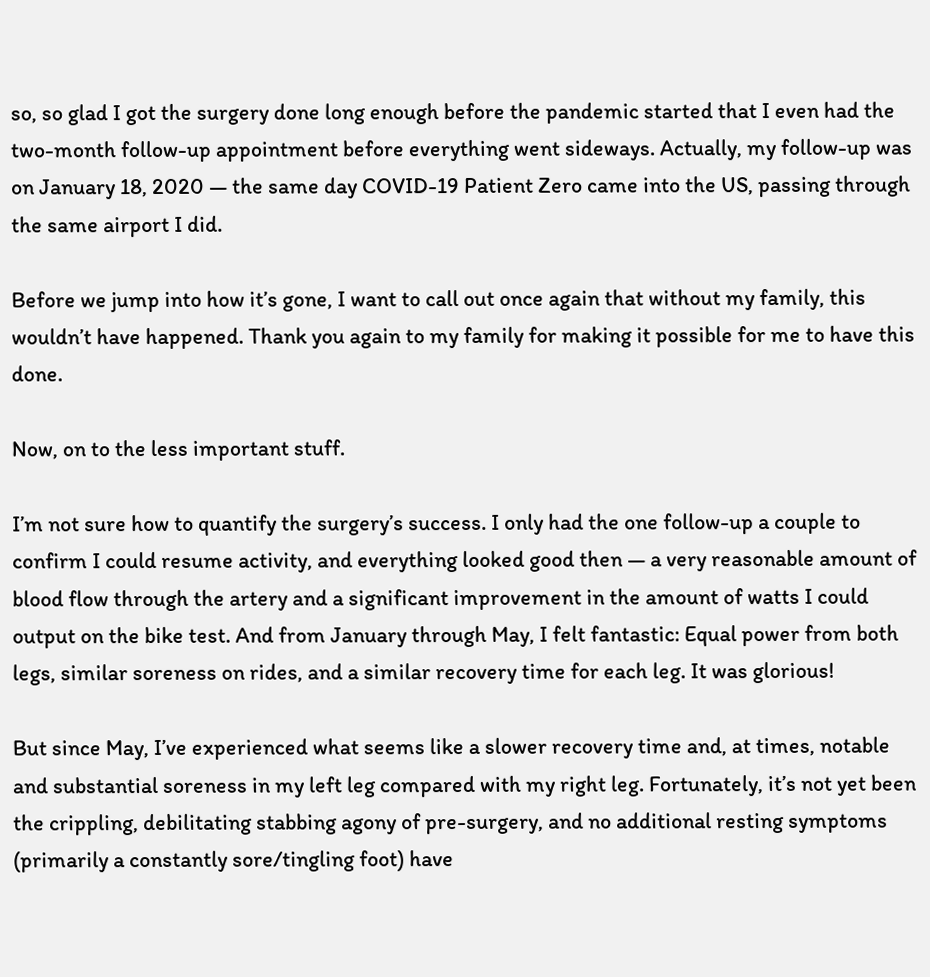so, so glad I got the surgery done long enough before the pandemic started that I even had the two-month follow-up appointment before everything went sideways. Actually, my follow-up was on January 18, 2020 — the same day COVID-19 Patient Zero came into the US, passing through the same airport I did.

Before we jump into how it’s gone, I want to call out once again that without my family, this wouldn’t have happened. Thank you again to my family for making it possible for me to have this done.

Now, on to the less important stuff.

I’m not sure how to quantify the surgery’s success. I only had the one follow-up a couple to confirm I could resume activity, and everything looked good then — a very reasonable amount of blood flow through the artery and a significant improvement in the amount of watts I could output on the bike test. And from January through May, I felt fantastic: Equal power from both legs, similar soreness on rides, and a similar recovery time for each leg. It was glorious!

But since May, I’ve experienced what seems like a slower recovery time and, at times, notable and substantial soreness in my left leg compared with my right leg. Fortunately, it’s not yet been the crippling, debilitating stabbing agony of pre-surgery, and no additional resting symptoms (primarily a constantly sore/tingling foot) have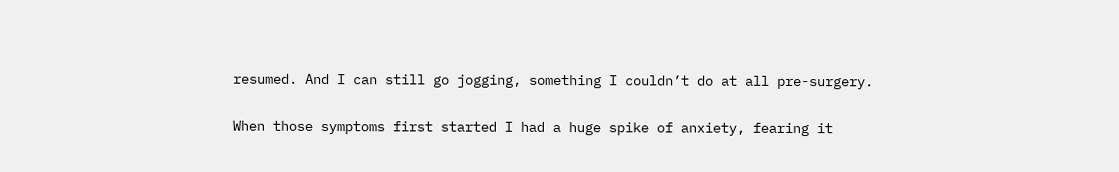resumed. And I can still go jogging, something I couldn’t do at all pre-surgery.

When those symptoms first started I had a huge spike of anxiety, fearing it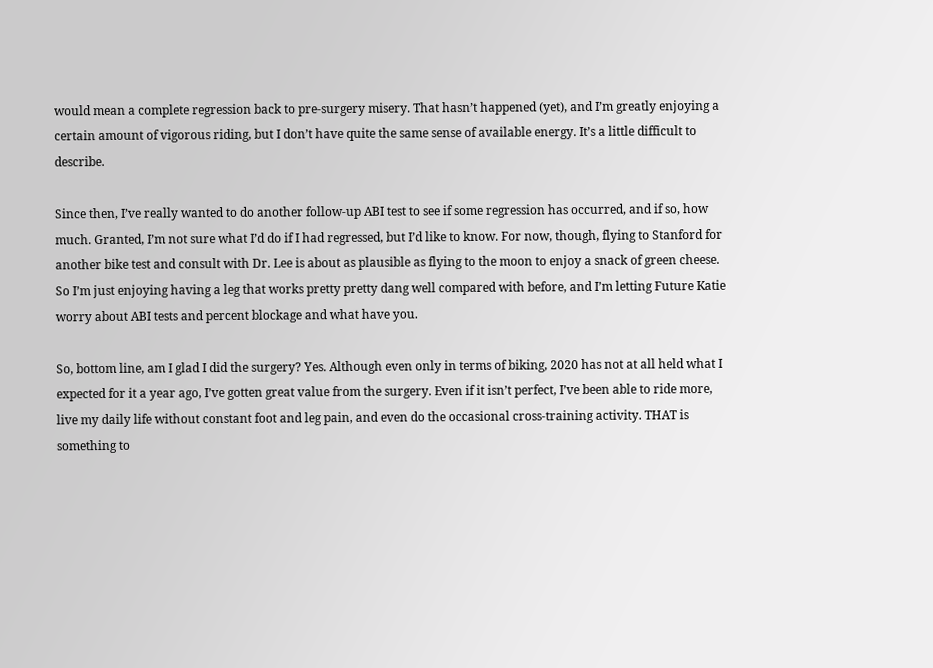would mean a complete regression back to pre-surgery misery. That hasn’t happened (yet), and I’m greatly enjoying a certain amount of vigorous riding, but I don’t have quite the same sense of available energy. It’s a little difficult to describe.

Since then, I’ve really wanted to do another follow-up ABI test to see if some regression has occurred, and if so, how much. Granted, I’m not sure what I’d do if I had regressed, but I’d like to know. For now, though, flying to Stanford for another bike test and consult with Dr. Lee is about as plausible as flying to the moon to enjoy a snack of green cheese. So I’m just enjoying having a leg that works pretty pretty dang well compared with before, and I’m letting Future Katie worry about ABI tests and percent blockage and what have you.

So, bottom line, am I glad I did the surgery? Yes. Although even only in terms of biking, 2020 has not at all held what I expected for it a year ago, I’ve gotten great value from the surgery. Even if it isn’t perfect, I’ve been able to ride more, live my daily life without constant foot and leg pain, and even do the occasional cross-training activity. THAT is something to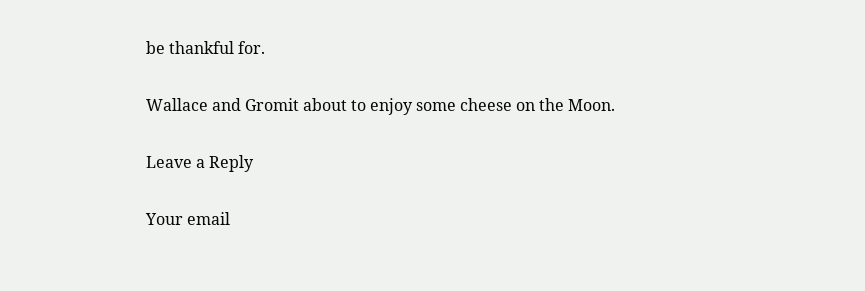be thankful for.

Wallace and Gromit about to enjoy some cheese on the Moon.

Leave a Reply

Your email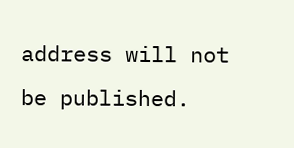address will not be published.